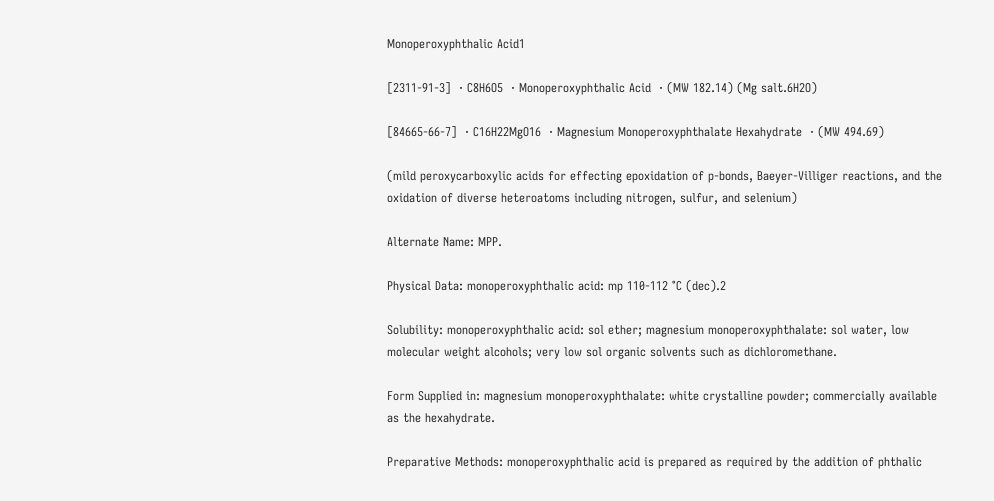Monoperoxyphthalic Acid1

[2311-91-3]  · C8H6O5  · Monoperoxyphthalic Acid  · (MW 182.14) (Mg salt.6H2O)

[84665-66-7]  · C16H22MgO16  · Magnesium Monoperoxyphthalate Hexahydrate  · (MW 494.69)

(mild peroxycarboxylic acids for effecting epoxidation of p-bonds, Baeyer-Villiger reactions, and the oxidation of diverse heteroatoms including nitrogen, sulfur, and selenium)

Alternate Name: MPP.

Physical Data: monoperoxyphthalic acid: mp 110-112 °C (dec).2

Solubility: monoperoxyphthalic acid: sol ether; magnesium monoperoxyphthalate: sol water, low molecular weight alcohols; very low sol organic solvents such as dichloromethane.

Form Supplied in: magnesium monoperoxyphthalate: white crystalline powder; commercially available as the hexahydrate.

Preparative Methods: monoperoxyphthalic acid is prepared as required by the addition of phthalic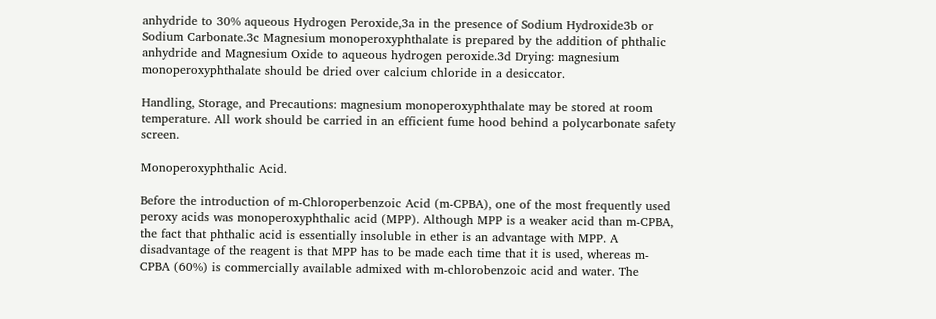anhydride to 30% aqueous Hydrogen Peroxide,3a in the presence of Sodium Hydroxide3b or Sodium Carbonate.3c Magnesium monoperoxyphthalate is prepared by the addition of phthalic anhydride and Magnesium Oxide to aqueous hydrogen peroxide.3d Drying: magnesium monoperoxyphthalate should be dried over calcium chloride in a desiccator.

Handling, Storage, and Precautions: magnesium monoperoxyphthalate may be stored at room temperature. All work should be carried in an efficient fume hood behind a polycarbonate safety screen.

Monoperoxyphthalic Acid.

Before the introduction of m-Chloroperbenzoic Acid (m-CPBA), one of the most frequently used peroxy acids was monoperoxyphthalic acid (MPP). Although MPP is a weaker acid than m-CPBA, the fact that phthalic acid is essentially insoluble in ether is an advantage with MPP. A disadvantage of the reagent is that MPP has to be made each time that it is used, whereas m-CPBA (60%) is commercially available admixed with m-chlorobenzoic acid and water. The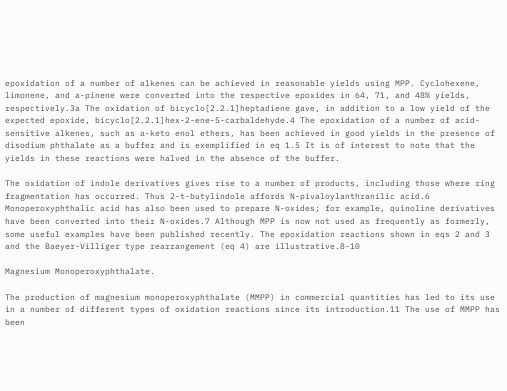epoxidation of a number of alkenes can be achieved in reasonable yields using MPP. Cyclohexene, limonene, and a-pinene were converted into the respective epoxides in 64, 71, and 48% yields, respectively.3a The oxidation of bicyclo[2.2.1]heptadiene gave, in addition to a low yield of the expected epoxide, bicyclo[2.2.1]hex-2-ene-5-carbaldehyde.4 The epoxidation of a number of acid-sensitive alkenes, such as a-keto enol ethers, has been achieved in good yields in the presence of disodium phthalate as a buffer and is exemplified in eq 1.5 It is of interest to note that the yields in these reactions were halved in the absence of the buffer.

The oxidation of indole derivatives gives rise to a number of products, including those where ring fragmentation has occurred. Thus 2-t-butylindole affords N-pivaloylanthranilic acid.6 Monoperoxyphthalic acid has also been used to prepare N-oxides; for example, quinoline derivatives have been converted into their N-oxides.7 Although MPP is now not used as frequently as formerly, some useful examples have been published recently. The epoxidation reactions shown in eqs 2 and 3 and the Baeyer-Villiger type rearrangement (eq 4) are illustrative.8-10

Magnesium Monoperoxyphthalate.

The production of magnesium monoperoxyphthalate (MMPP) in commercial quantities has led to its use in a number of different types of oxidation reactions since its introduction.11 The use of MMPP has been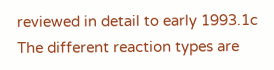reviewed in detail to early 1993.1c The different reaction types are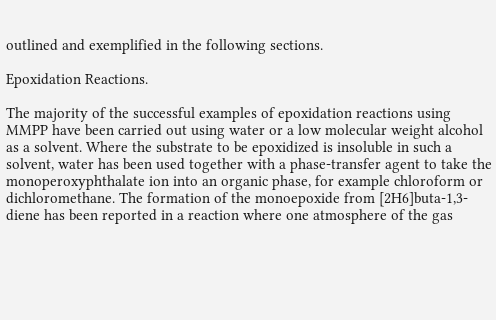outlined and exemplified in the following sections.

Epoxidation Reactions.

The majority of the successful examples of epoxidation reactions using MMPP have been carried out using water or a low molecular weight alcohol as a solvent. Where the substrate to be epoxidized is insoluble in such a solvent, water has been used together with a phase-transfer agent to take the monoperoxyphthalate ion into an organic phase, for example chloroform or dichloromethane. The formation of the monoepoxide from [2H6]buta-1,3-diene has been reported in a reaction where one atmosphere of the gas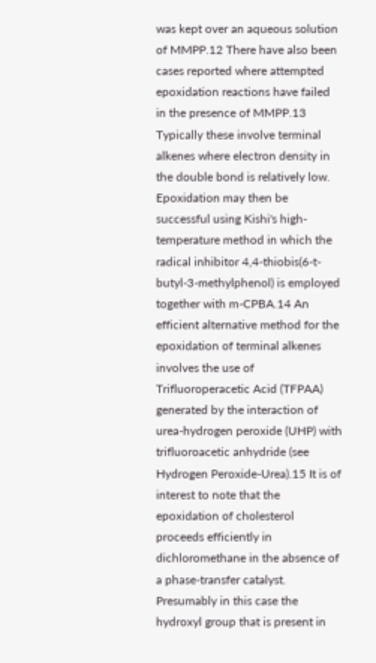was kept over an aqueous solution of MMPP.12 There have also been cases reported where attempted epoxidation reactions have failed in the presence of MMPP.13 Typically these involve terminal alkenes where electron density in the double bond is relatively low. Epoxidation may then be successful using Kishi's high-temperature method in which the radical inhibitor 4,4-thiobis(6-t-butyl-3-methylphenol) is employed together with m-CPBA.14 An efficient alternative method for the epoxidation of terminal alkenes involves the use of Trifluoroperacetic Acid (TFPAA) generated by the interaction of urea-hydrogen peroxide (UHP) with trifluoroacetic anhydride (see Hydrogen Peroxide-Urea).15 It is of interest to note that the epoxidation of cholesterol proceeds efficiently in dichloromethane in the absence of a phase-transfer catalyst. Presumably in this case the hydroxyl group that is present in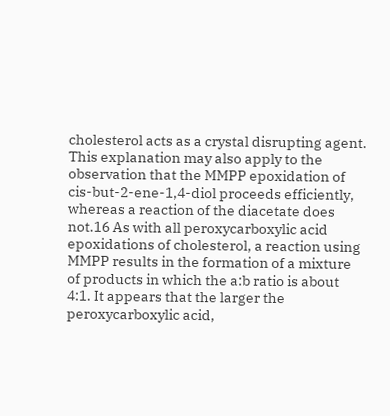cholesterol acts as a crystal disrupting agent. This explanation may also apply to the observation that the MMPP epoxidation of cis-but-2-ene-1,4-diol proceeds efficiently, whereas a reaction of the diacetate does not.16 As with all peroxycarboxylic acid epoxidations of cholesterol, a reaction using MMPP results in the formation of a mixture of products in which the a:b ratio is about 4:1. It appears that the larger the peroxycarboxylic acid,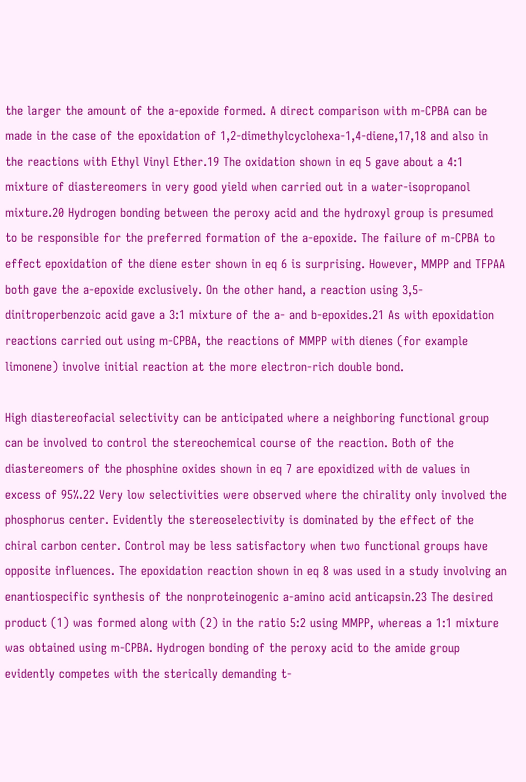the larger the amount of the a-epoxide formed. A direct comparison with m-CPBA can be made in the case of the epoxidation of 1,2-dimethylcyclohexa-1,4-diene,17,18 and also in the reactions with Ethyl Vinyl Ether.19 The oxidation shown in eq 5 gave about a 4:1 mixture of diastereomers in very good yield when carried out in a water-isopropanol mixture.20 Hydrogen bonding between the peroxy acid and the hydroxyl group is presumed to be responsible for the preferred formation of the a-epoxide. The failure of m-CPBA to effect epoxidation of the diene ester shown in eq 6 is surprising. However, MMPP and TFPAA both gave the a-epoxide exclusively. On the other hand, a reaction using 3,5-dinitroperbenzoic acid gave a 3:1 mixture of the a- and b-epoxides.21 As with epoxidation reactions carried out using m-CPBA, the reactions of MMPP with dienes (for example limonene) involve initial reaction at the more electron-rich double bond.

High diastereofacial selectivity can be anticipated where a neighboring functional group can be involved to control the stereochemical course of the reaction. Both of the diastereomers of the phosphine oxides shown in eq 7 are epoxidized with de values in excess of 95%.22 Very low selectivities were observed where the chirality only involved the phosphorus center. Evidently the stereoselectivity is dominated by the effect of the chiral carbon center. Control may be less satisfactory when two functional groups have opposite influences. The epoxidation reaction shown in eq 8 was used in a study involving an enantiospecific synthesis of the nonproteinogenic a-amino acid anticapsin.23 The desired product (1) was formed along with (2) in the ratio 5:2 using MMPP, whereas a 1:1 mixture was obtained using m-CPBA. Hydrogen bonding of the peroxy acid to the amide group evidently competes with the sterically demanding t-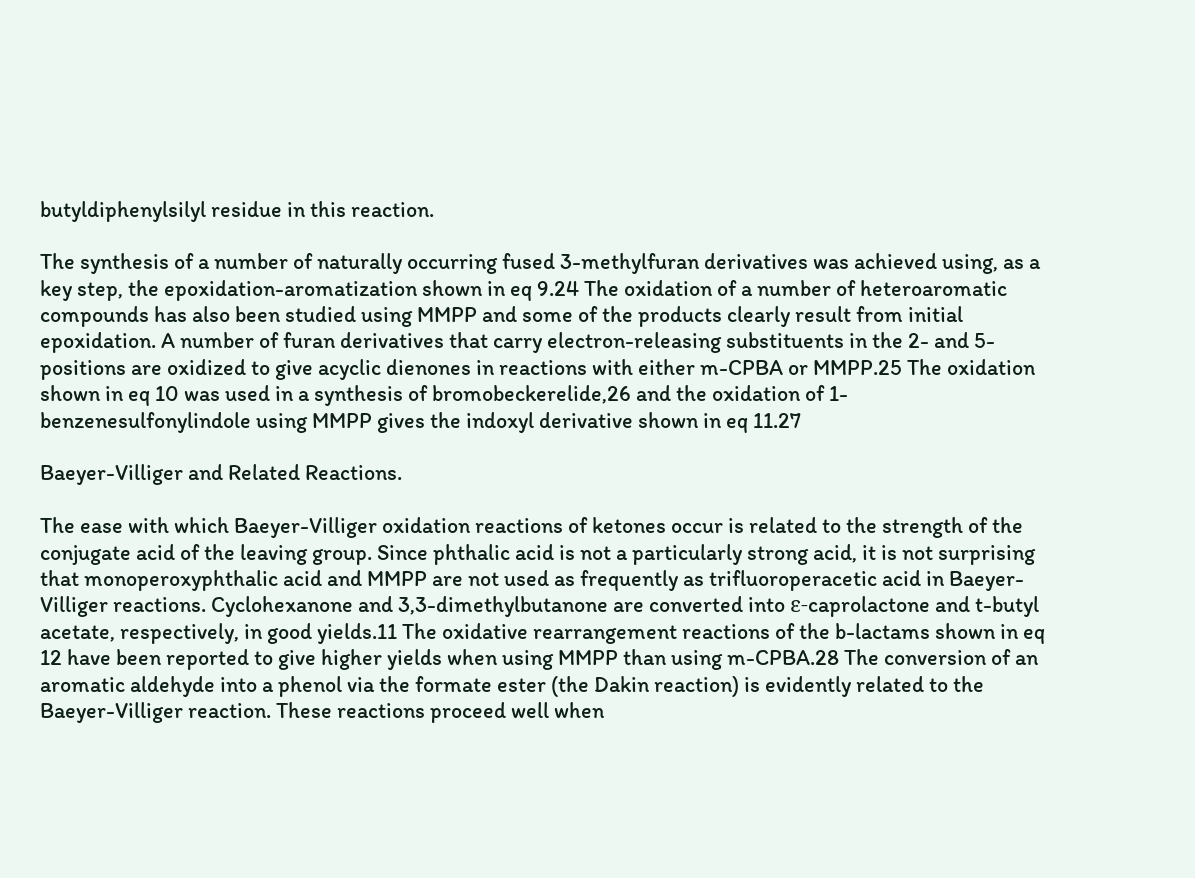butyldiphenylsilyl residue in this reaction.

The synthesis of a number of naturally occurring fused 3-methylfuran derivatives was achieved using, as a key step, the epoxidation-aromatization shown in eq 9.24 The oxidation of a number of heteroaromatic compounds has also been studied using MMPP and some of the products clearly result from initial epoxidation. A number of furan derivatives that carry electron-releasing substituents in the 2- and 5-positions are oxidized to give acyclic dienones in reactions with either m-CPBA or MMPP.25 The oxidation shown in eq 10 was used in a synthesis of bromobeckerelide,26 and the oxidation of 1-benzenesulfonylindole using MMPP gives the indoxyl derivative shown in eq 11.27

Baeyer-Villiger and Related Reactions.

The ease with which Baeyer-Villiger oxidation reactions of ketones occur is related to the strength of the conjugate acid of the leaving group. Since phthalic acid is not a particularly strong acid, it is not surprising that monoperoxyphthalic acid and MMPP are not used as frequently as trifluoroperacetic acid in Baeyer-Villiger reactions. Cyclohexanone and 3,3-dimethylbutanone are converted into ε-caprolactone and t-butyl acetate, respectively, in good yields.11 The oxidative rearrangement reactions of the b-lactams shown in eq 12 have been reported to give higher yields when using MMPP than using m-CPBA.28 The conversion of an aromatic aldehyde into a phenol via the formate ester (the Dakin reaction) is evidently related to the Baeyer-Villiger reaction. These reactions proceed well when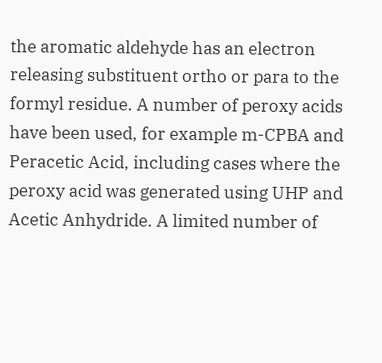the aromatic aldehyde has an electron releasing substituent ortho or para to the formyl residue. A number of peroxy acids have been used, for example m-CPBA and Peracetic Acid, including cases where the peroxy acid was generated using UHP and Acetic Anhydride. A limited number of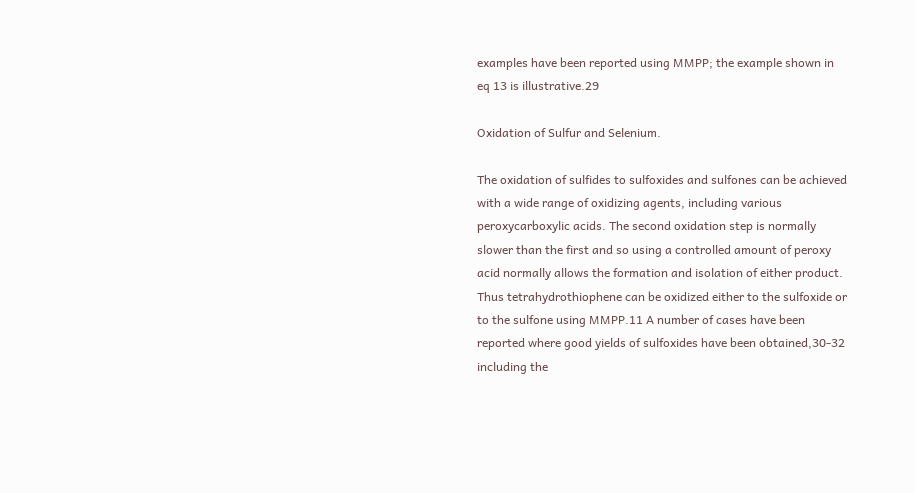examples have been reported using MMPP; the example shown in eq 13 is illustrative.29

Oxidation of Sulfur and Selenium.

The oxidation of sulfides to sulfoxides and sulfones can be achieved with a wide range of oxidizing agents, including various peroxycarboxylic acids. The second oxidation step is normally slower than the first and so using a controlled amount of peroxy acid normally allows the formation and isolation of either product. Thus tetrahydrothiophene can be oxidized either to the sulfoxide or to the sulfone using MMPP.11 A number of cases have been reported where good yields of sulfoxides have been obtained,30-32 including the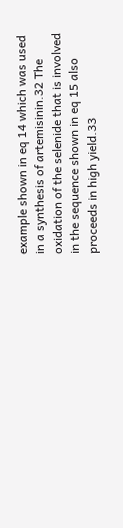example shown in eq 14 which was used in a synthesis of artemisinin.32 The oxidation of the selenide that is involved in the sequence shown in eq 15 also proceeds in high yield.33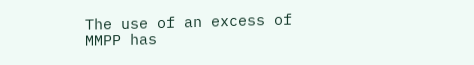The use of an excess of MMPP has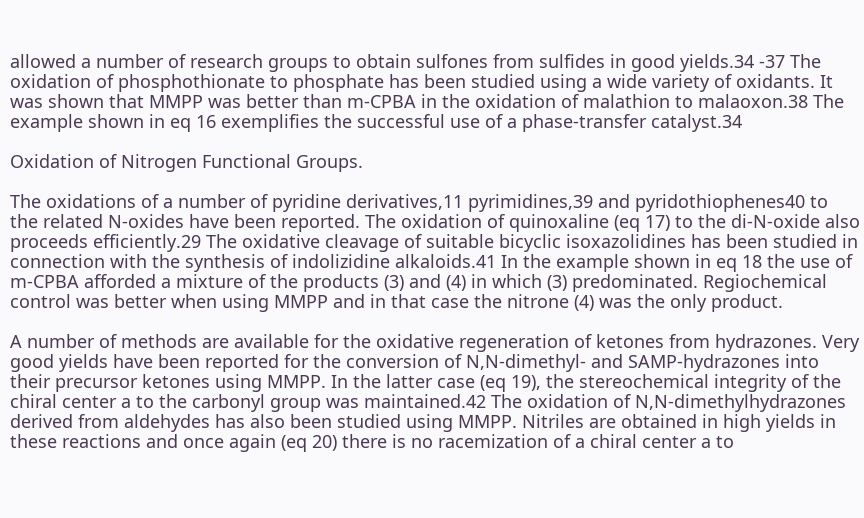allowed a number of research groups to obtain sulfones from sulfides in good yields.34 -37 The oxidation of phosphothionate to phosphate has been studied using a wide variety of oxidants. It was shown that MMPP was better than m-CPBA in the oxidation of malathion to malaoxon.38 The example shown in eq 16 exemplifies the successful use of a phase-transfer catalyst.34

Oxidation of Nitrogen Functional Groups.

The oxidations of a number of pyridine derivatives,11 pyrimidines,39 and pyridothiophenes40 to the related N-oxides have been reported. The oxidation of quinoxaline (eq 17) to the di-N-oxide also proceeds efficiently.29 The oxidative cleavage of suitable bicyclic isoxazolidines has been studied in connection with the synthesis of indolizidine alkaloids.41 In the example shown in eq 18 the use of m-CPBA afforded a mixture of the products (3) and (4) in which (3) predominated. Regiochemical control was better when using MMPP and in that case the nitrone (4) was the only product.

A number of methods are available for the oxidative regeneration of ketones from hydrazones. Very good yields have been reported for the conversion of N,N-dimethyl- and SAMP-hydrazones into their precursor ketones using MMPP. In the latter case (eq 19), the stereochemical integrity of the chiral center a to the carbonyl group was maintained.42 The oxidation of N,N-dimethylhydrazones derived from aldehydes has also been studied using MMPP. Nitriles are obtained in high yields in these reactions and once again (eq 20) there is no racemization of a chiral center a to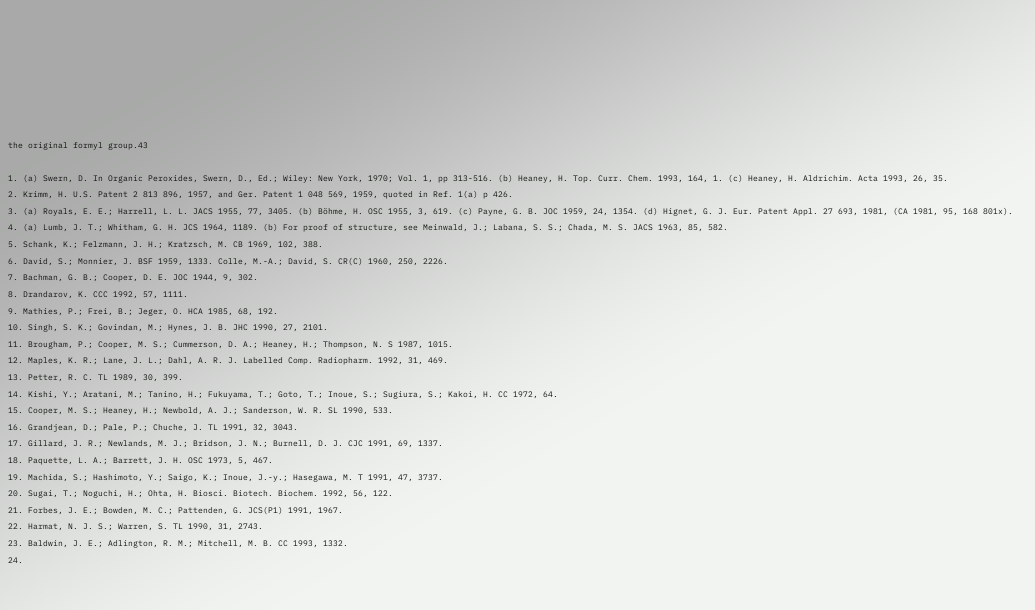the original formyl group.43

1. (a) Swern, D. In Organic Peroxides, Swern, D., Ed.; Wiley: New York, 1970; Vol. 1, pp 313-516. (b) Heaney, H. Top. Curr. Chem. 1993, 164, 1. (c) Heaney, H. Aldrichim. Acta 1993, 26, 35.
2. Krimm, H. U.S. Patent 2 813 896, 1957, and Ger. Patent 1 048 569, 1959, quoted in Ref. 1(a) p 426.
3. (a) Royals, E. E.; Harrell, L. L. JACS 1955, 77, 3405. (b) Böhme, H. OSC 1955, 3, 619. (c) Payne, G. B. JOC 1959, 24, 1354. (d) Hignet, G. J. Eur. Patent Appl. 27 693, 1981, (CA 1981, 95, 168 801x).
4. (a) Lumb, J. T.; Whitham, G. H. JCS 1964, 1189. (b) For proof of structure, see Meinwald, J.; Labana, S. S.; Chada, M. S. JACS 1963, 85, 582.
5. Schank, K.; Felzmann, J. H.; Kratzsch, M. CB 1969, 102, 388.
6. David, S.; Monnier, J. BSF 1959, 1333. Colle, M.-A.; David, S. CR(C) 1960, 250, 2226.
7. Bachman, G. B.; Cooper, D. E. JOC 1944, 9, 302.
8. Drandarov, K. CCC 1992, 57, 1111.
9. Mathies, P.; Frei, B.; Jeger, O. HCA 1985, 68, 192.
10. Singh, S. K.; Govindan, M.; Hynes, J. B. JHC 1990, 27, 2101.
11. Brougham, P.; Cooper, M. S.; Cummerson, D. A.; Heaney, H.; Thompson, N. S 1987, 1015.
12. Maples, K. R.; Lane, J. L.; Dahl, A. R. J. Labelled Comp. Radiopharm. 1992, 31, 469.
13. Petter, R. C. TL 1989, 30, 399.
14. Kishi, Y.; Aratani, M.; Tanino, H.; Fukuyama, T.; Goto, T.; Inoue, S.; Sugiura, S.; Kakoi, H. CC 1972, 64.
15. Cooper, M. S.; Heaney, H.; Newbold, A. J.; Sanderson, W. R. SL 1990, 533.
16. Grandjean, D.; Pale, P.; Chuche, J. TL 1991, 32, 3043.
17. Gillard, J. R.; Newlands, M. J.; Bridson, J. N.; Burnell, D. J. CJC 1991, 69, 1337.
18. Paquette, L. A.; Barrett, J. H. OSC 1973, 5, 467.
19. Machida, S.; Hashimoto, Y.; Saigo, K.; Inoue, J.-y.; Hasegawa, M. T 1991, 47, 3737.
20. Sugai, T.; Noguchi, H.; Ohta, H. Biosci. Biotech. Biochem. 1992, 56, 122.
21. Forbes, J. E.; Bowden, M. C.; Pattenden, G. JCS(P1) 1991, 1967.
22. Harmat, N. J. S.; Warren, S. TL 1990, 31, 2743.
23. Baldwin, J. E.; Adlington, R. M.; Mitchell, M. B. CC 1993, 1332.
24.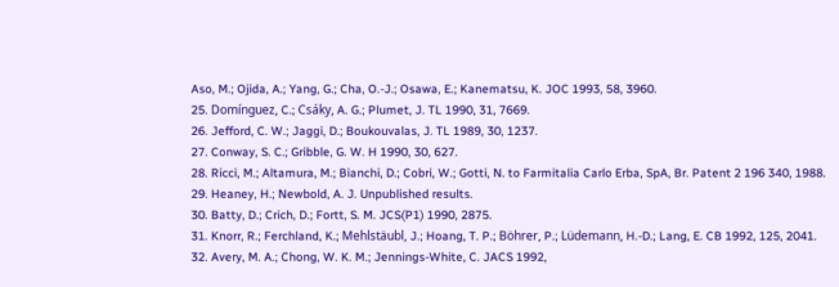Aso, M.; Ojida, A.; Yang, G.; Cha, O.-J.; Osawa, E.; Kanematsu, K. JOC 1993, 58, 3960.
25. Domínguez, C.; Csáky, A. G.; Plumet, J. TL 1990, 31, 7669.
26. Jefford, C. W.; Jaggi, D.; Boukouvalas, J. TL 1989, 30, 1237.
27. Conway, S. C.; Gribble, G. W. H 1990, 30, 627.
28. Ricci, M.; Altamura, M.; Bianchi, D.; Cobri, W.; Gotti, N. to Farmitalia Carlo Erba, SpA, Br. Patent 2 196 340, 1988.
29. Heaney, H.; Newbold, A. J. Unpublished results.
30. Batty, D.; Crich, D.; Fortt, S. M. JCS(P1) 1990, 2875.
31. Knorr, R.; Ferchland, K.; Mehlstäubl, J.; Hoang, T. P.; Böhrer, P.; Lüdemann, H.-D.; Lang, E. CB 1992, 125, 2041.
32. Avery, M. A.; Chong, W. K. M.; Jennings-White, C. JACS 1992,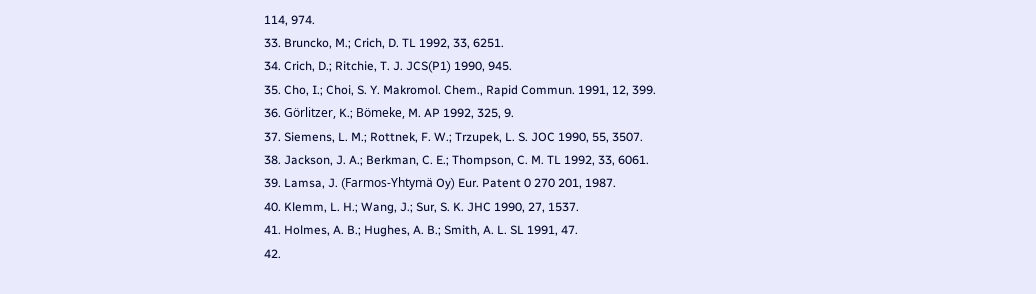114, 974.
33. Bruncko, M.; Crich, D. TL 1992, 33, 6251.
34. Crich, D.; Ritchie, T. J. JCS(P1) 1990, 945.
35. Cho, I.; Choi, S. Y. Makromol. Chem., Rapid Commun. 1991, 12, 399.
36. Görlitzer, K.; Bömeke, M. AP 1992, 325, 9.
37. Siemens, L. M.; Rottnek, F. W.; Trzupek, L. S. JOC 1990, 55, 3507.
38. Jackson, J. A.; Berkman, C. E.; Thompson, C. M. TL 1992, 33, 6061.
39. Lamsa, J. (Farmos-Yhtymä Oy) Eur. Patent 0 270 201, 1987.
40. Klemm, L. H.; Wang, J.; Sur, S. K. JHC 1990, 27, 1537.
41. Holmes, A. B.; Hughes, A. B.; Smith, A. L. SL 1991, 47.
42.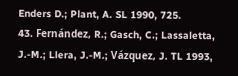Enders D.; Plant, A. SL 1990, 725.
43. Fernández, R.; Gasch, C.; Lassaletta, J.-M.; Llera, J.-M.; Vázquez, J. TL 1993,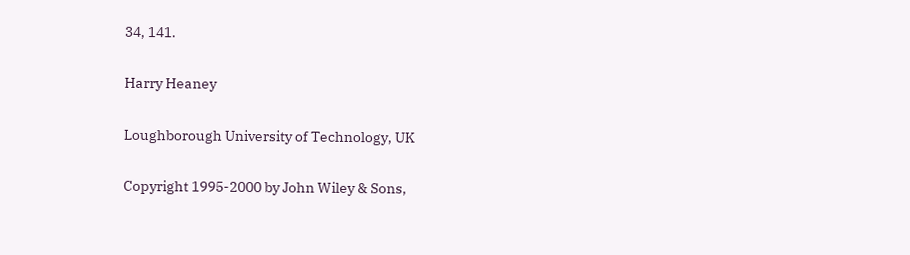34, 141.

Harry Heaney

Loughborough University of Technology, UK

Copyright 1995-2000 by John Wiley & Sons,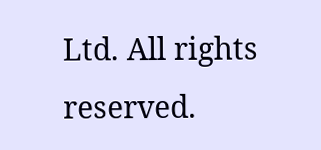Ltd. All rights reserved.